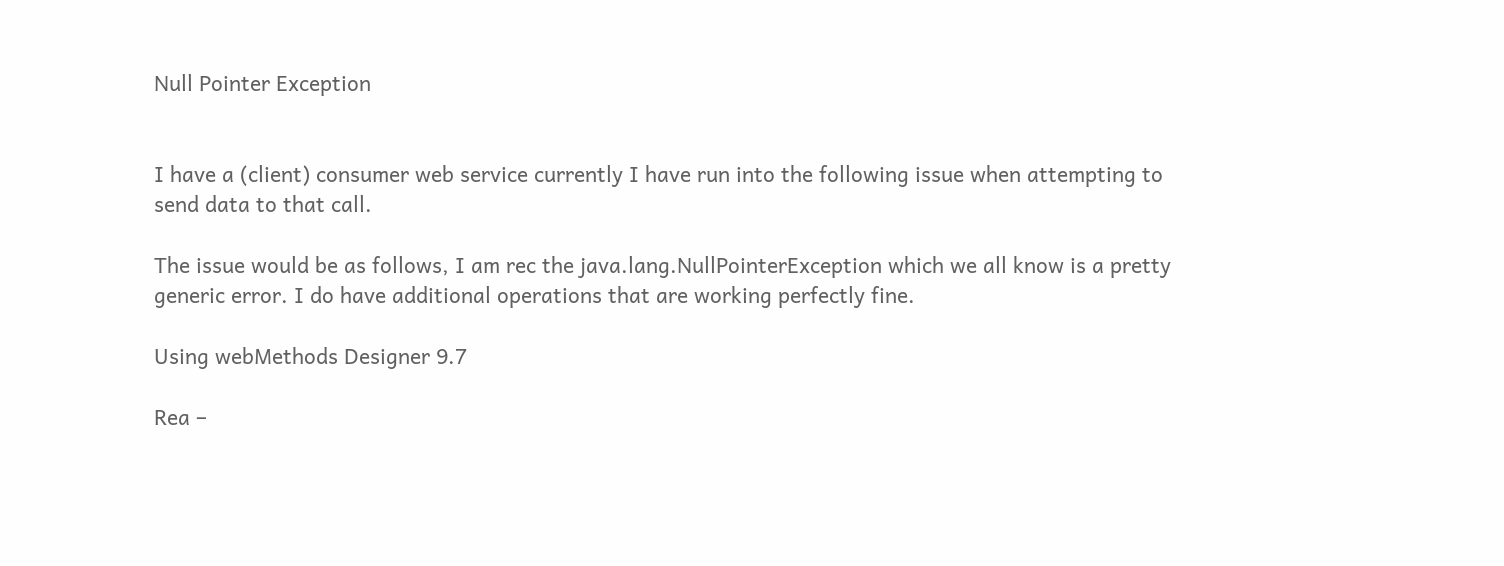Null Pointer Exception


I have a (client) consumer web service currently I have run into the following issue when attempting to send data to that call.

The issue would be as follows, I am rec the java.lang.NullPointerException which we all know is a pretty generic error. I do have additional operations that are working perfectly fine.

Using webMethods Designer 9.7

Rea –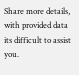Share more details, with provided data its difficult to assist you.